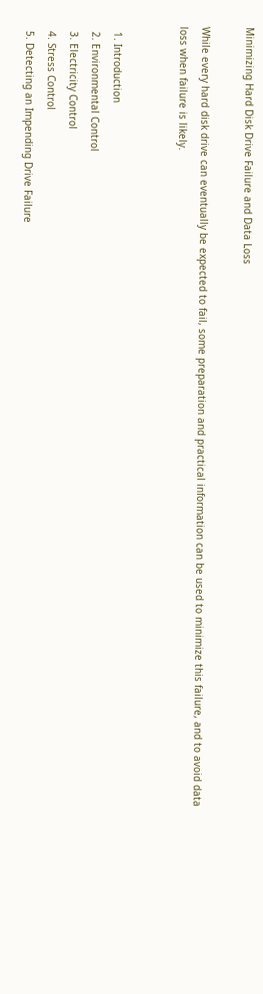Minimizing Hard Disk Drive Failure and Data Loss

While every hard disk drive can eventually be expected to fail, some preparation and practical information can be used to minimize this failure, and to avoid data loss when failure is likely.


  1. Introduction
  2. Environmental Control
  3. Electricity Control
  4. Stress Control
  5. Detecting an Impending Drive Failure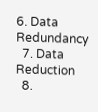6. Data Redundancy
  7. Data Reduction
  8.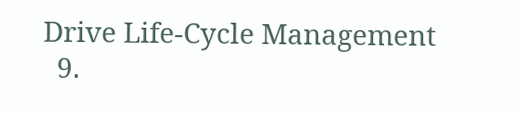Drive Life-Cycle Management
  9.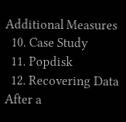Additional Measures
  10. Case Study
  11. Popdisk
  12. Recovering Data After a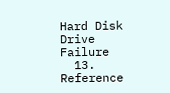Hard Disk Drive Failure
  13. Reference